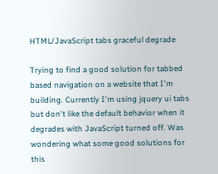HTML/JavaScript tabs graceful degrade

Trying to find a good solution for tabbed based navigation on a website that I'm building. Currently I'm using jquery ui tabs but don't like the default behavior when it degrades with JavaScript turned off. Was wondering what some good solutions for this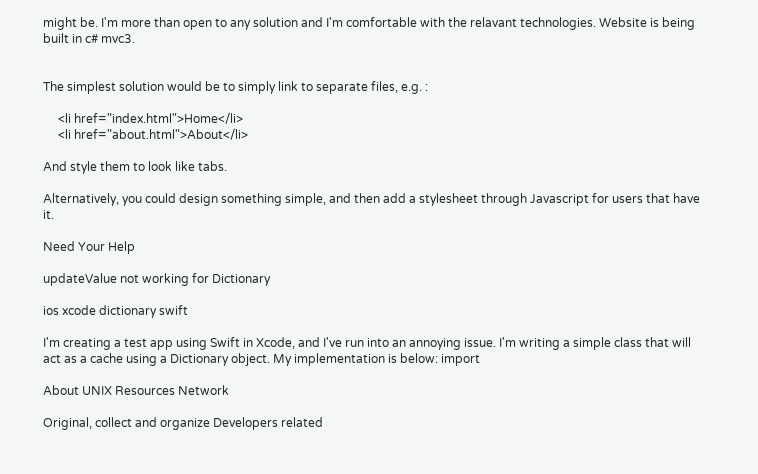might be. I'm more than open to any solution and I'm comfortable with the relavant technologies. Website is being built in c# mvc3.


The simplest solution would be to simply link to separate files, e.g. :

     <li href="index.html">Home</li>
     <li href="about.html">About</li>

And style them to look like tabs.

Alternatively, you could design something simple, and then add a stylesheet through Javascript for users that have it.

Need Your Help

updateValue not working for Dictionary

ios xcode dictionary swift

I'm creating a test app using Swift in Xcode, and I've run into an annoying issue. I'm writing a simple class that will act as a cache using a Dictionary object. My implementation is below: import

About UNIX Resources Network

Original, collect and organize Developers related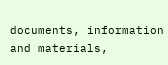documents, information and materials,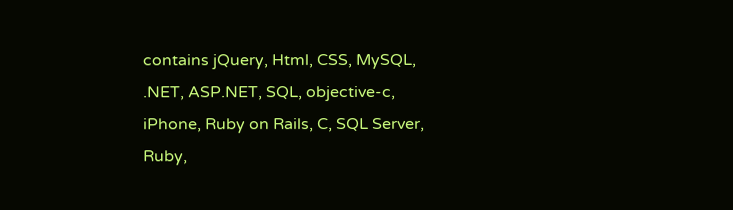contains jQuery, Html, CSS, MySQL, .NET, ASP.NET, SQL, objective-c, iPhone, Ruby on Rails, C, SQL Server, Ruby,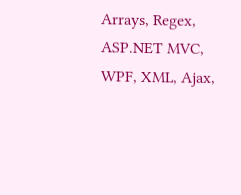Arrays, Regex, ASP.NET MVC, WPF, XML, Ajax,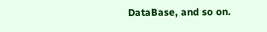DataBase, and so on.